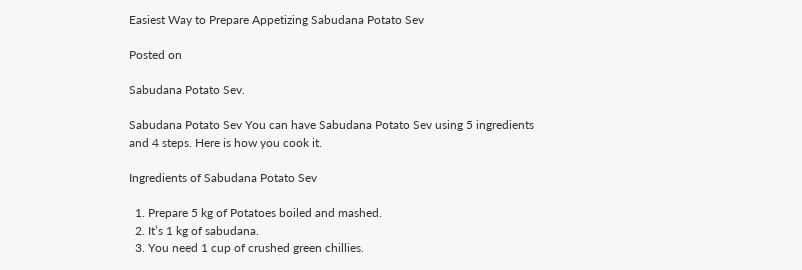Easiest Way to Prepare Appetizing Sabudana Potato Sev

Posted on

Sabudana Potato Sev.

Sabudana Potato Sev You can have Sabudana Potato Sev using 5 ingredients and 4 steps. Here is how you cook it.

Ingredients of Sabudana Potato Sev

  1. Prepare 5 kg of Potatoes boiled and mashed.
  2. It’s 1 kg of sabudana.
  3. You need 1 cup of crushed green chillies.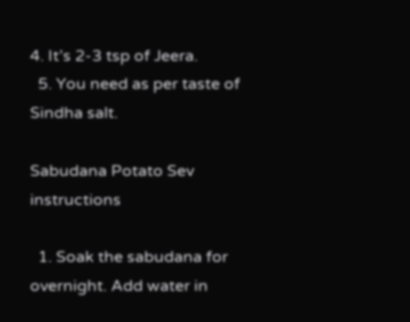4. It’s 2-3 tsp of Jeera.
  5. You need as per taste of Sindha salt.

Sabudana Potato Sev instructions

  1. Soak the sabudana for overnight. Add water in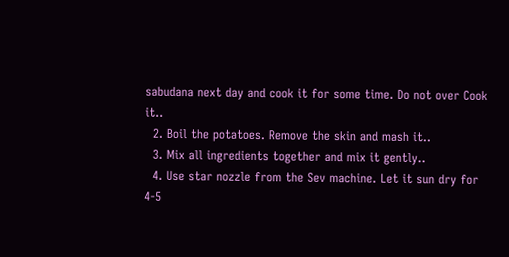sabudana next day and cook it for some time. Do not over Cook it..
  2. Boil the potatoes. Remove the skin and mash it..
  3. Mix all ingredients together and mix it gently..
  4. Use star nozzle from the Sev machine. Let it sun dry for 4-5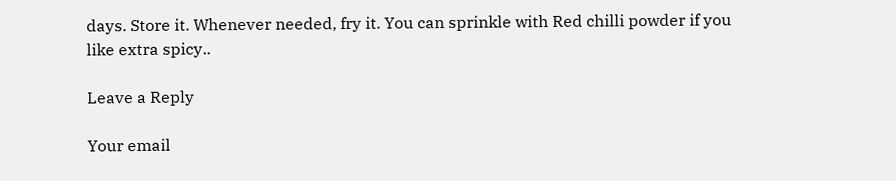days. Store it. Whenever needed, fry it. You can sprinkle with Red chilli powder if you like extra spicy..

Leave a Reply

Your email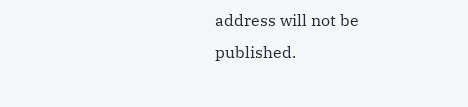address will not be published.